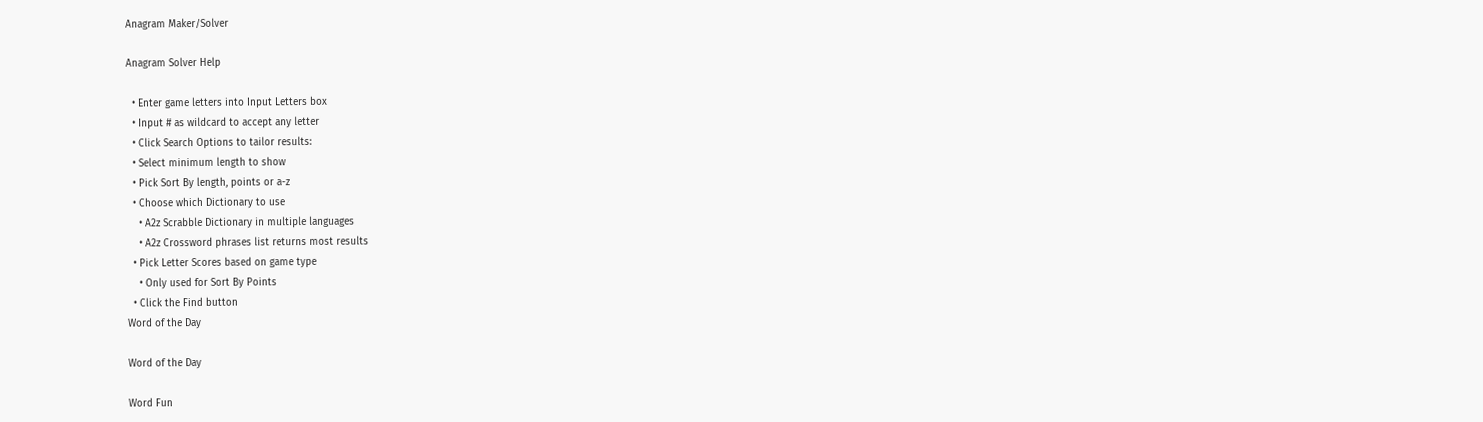Anagram Maker/Solver

Anagram Solver Help

  • Enter game letters into Input Letters box
  • Input # as wildcard to accept any letter
  • Click Search Options to tailor results:
  • Select minimum length to show
  • Pick Sort By length, points or a-z
  • Choose which Dictionary to use
    • A2z Scrabble Dictionary in multiple languages
    • A2z Crossword phrases list returns most results
  • Pick Letter Scores based on game type
    • Only used for Sort By Points
  • Click the Find button
Word of the Day

Word of the Day

Word Fun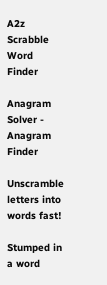A2z Scrabble  Word Finder

Anagram Solver - Anagram Finder

Unscramble letters into words fast!

Stumped in a word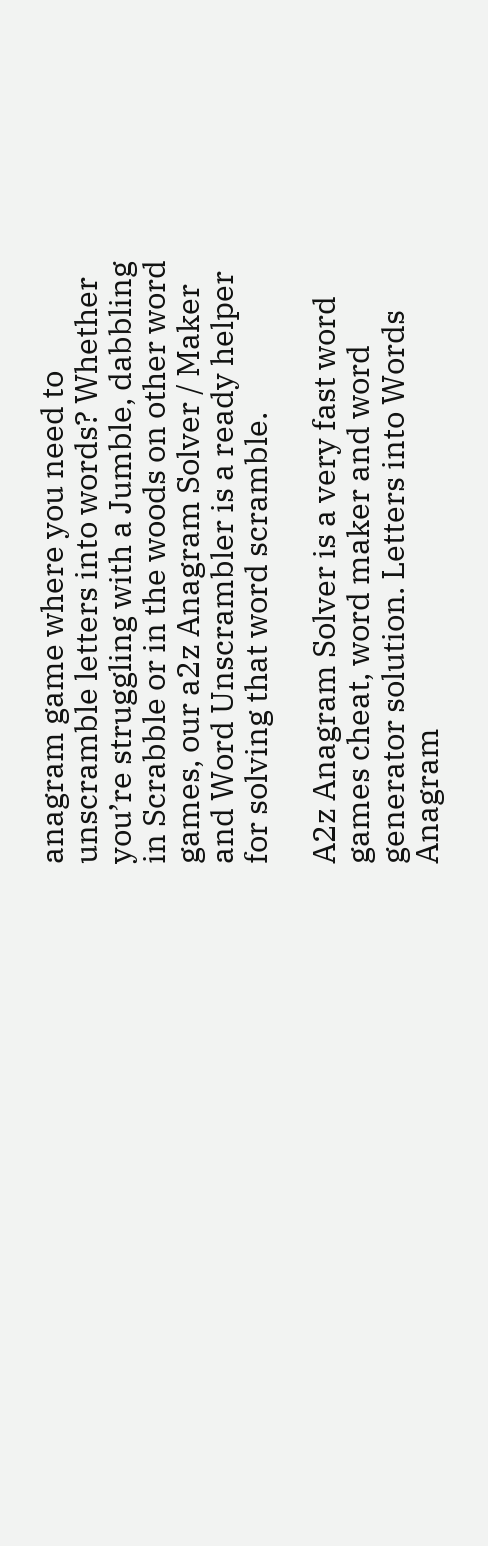anagram game where you need to unscramble letters into words? Whether you’re struggling with a Jumble, dabbling in Scrabble or in the woods on other word games, our a2z Anagram Solver / Maker and Word Unscrambler is a ready helper for solving that word scramble.

A2z Anagram Solver is a very fast word games cheat, word maker and word generator solution. Letters into Words Anagram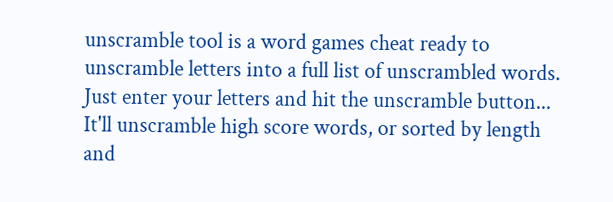unscramble tool is a word games cheat ready to unscramble letters into a full list of unscrambled words. Just enter your letters and hit the unscramble button... It'll unscramble high score words, or sorted by length and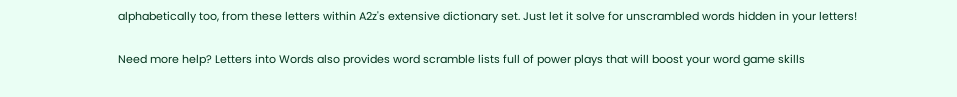alphabetically too, from these letters within A2z's extensive dictionary set. Just let it solve for unscrambled words hidden in your letters!

Need more help? Letters into Words also provides word scramble lists full of power plays that will boost your word game skills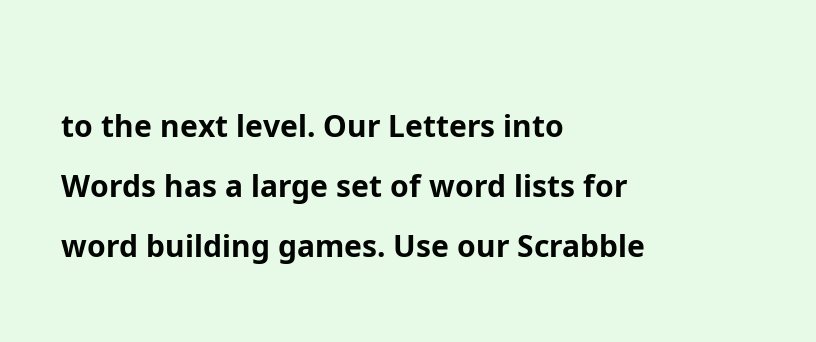to the next level. Our Letters into Words has a large set of word lists for word building games. Use our Scrabble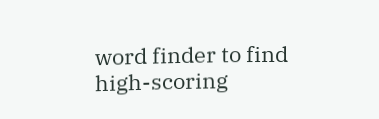word finder to find high-scoring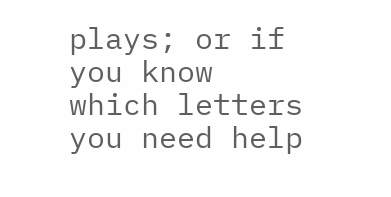plays; or if you know which letters you need help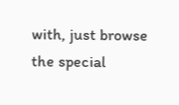with, just browse the special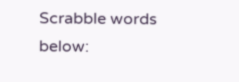Scrabble words below: